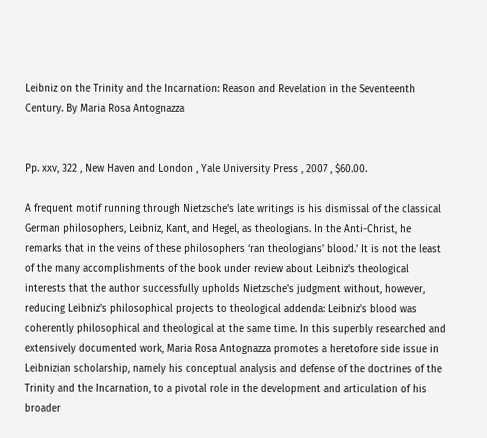Leibniz on the Trinity and the Incarnation: Reason and Revelation in the Seventeenth Century. By Maria Rosa Antognazza


Pp. xxv, 322 , New Haven and London , Yale University Press , 2007 , $60.00.

A frequent motif running through Nietzsche's late writings is his dismissal of the classical German philosophers, Leibniz, Kant, and Hegel, as theologians. In the Anti-Christ, he remarks that in the veins of these philosophers ‘ran theologians' blood.’ It is not the least of the many accomplishments of the book under review about Leibniz's theological interests that the author successfully upholds Nietzsche's judgment without, however, reducing Leibniz's philosophical projects to theological addenda: Leibniz's blood was coherently philosophical and theological at the same time. In this superbly researched and extensively documented work, Maria Rosa Antognazza promotes a heretofore side issue in Leibnizian scholarship, namely his conceptual analysis and defense of the doctrines of the Trinity and the Incarnation, to a pivotal role in the development and articulation of his broader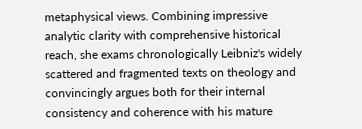metaphysical views. Combining impressive analytic clarity with comprehensive historical reach, she exams chronologically Leibniz's widely scattered and fragmented texts on theology and convincingly argues both for their internal consistency and coherence with his mature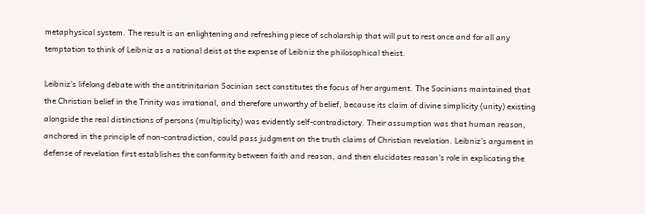metaphysical system. The result is an enlightening and refreshing piece of scholarship that will put to rest once and for all any temptation to think of Leibniz as a rational deist at the expense of Leibniz the philosophical theist.

Leibniz's lifelong debate with the antitrinitarian Socinian sect constitutes the focus of her argument. The Socinians maintained that the Christian belief in the Trinity was irrational, and therefore unworthy of belief, because its claim of divine simplicity (unity) existing alongside the real distinctions of persons (multiplicity) was evidently self-contradictory. Their assumption was that human reason, anchored in the principle of non-contradiction, could pass judgment on the truth claims of Christian revelation. Leibniz's argument in defense of revelation first establishes the conformity between faith and reason, and then elucidates reason's role in explicating the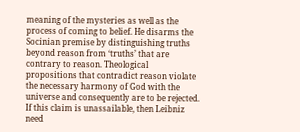meaning of the mysteries as well as the process of coming to belief. He disarms the Socinian premise by distinguishing truths beyond reason from ‘truths’ that are contrary to reason. Theological propositions that contradict reason violate the necessary harmony of God with the universe and consequently are to be rejected. If this claim is unassailable, then Leibniz need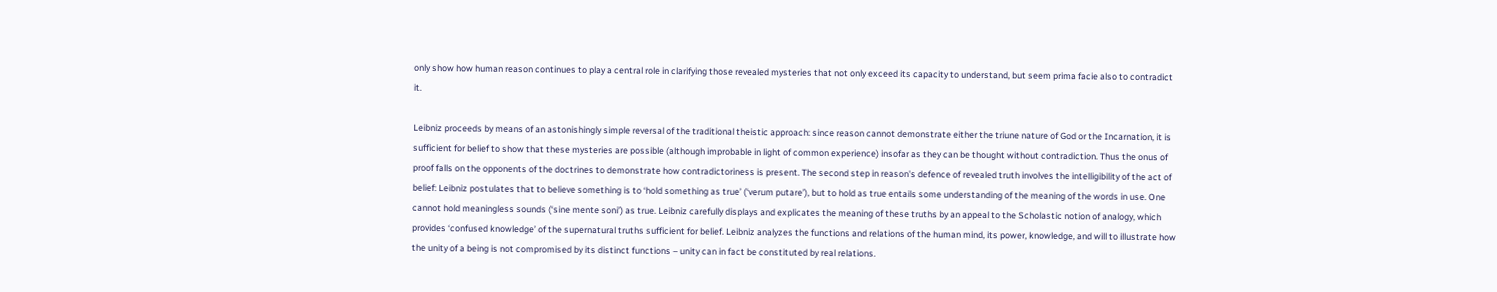only show how human reason continues to play a central role in clarifying those revealed mysteries that not only exceed its capacity to understand, but seem prima facie also to contradict it.

Leibniz proceeds by means of an astonishingly simple reversal of the traditional theistic approach: since reason cannot demonstrate either the triune nature of God or the Incarnation, it is sufficient for belief to show that these mysteries are possible (although improbable in light of common experience) insofar as they can be thought without contradiction. Thus the onus of proof falls on the opponents of the doctrines to demonstrate how contradictoriness is present. The second step in reason's defence of revealed truth involves the intelligibility of the act of belief: Leibniz postulates that to believe something is to ‘hold something as true’ (‘verum putare’), but to hold as true entails some understanding of the meaning of the words in use. One cannot hold meaningless sounds (‘sine mente soni’) as true. Leibniz carefully displays and explicates the meaning of these truths by an appeal to the Scholastic notion of analogy, which provides ‘confused knowledge’ of the supernatural truths sufficient for belief. Leibniz analyzes the functions and relations of the human mind, its power, knowledge, and will to illustrate how the unity of a being is not compromised by its distinct functions – unity can in fact be constituted by real relations.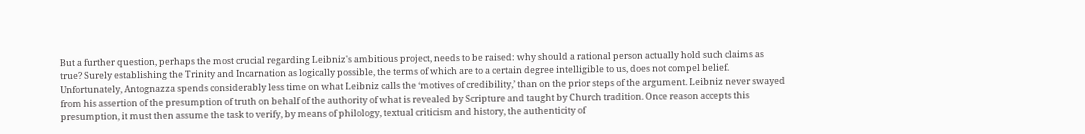But a further question, perhaps the most crucial regarding Leibniz's ambitious project, needs to be raised: why should a rational person actually hold such claims as true? Surely establishing the Trinity and Incarnation as logically possible, the terms of which are to a certain degree intelligible to us, does not compel belief. Unfortunately, Antognazza spends considerably less time on what Leibniz calls the ‘motives of credibility,’ than on the prior steps of the argument. Leibniz never swayed from his assertion of the presumption of truth on behalf of the authority of what is revealed by Scripture and taught by Church tradition. Once reason accepts this presumption, it must then assume the task to verify, by means of philology, textual criticism and history, the authenticity of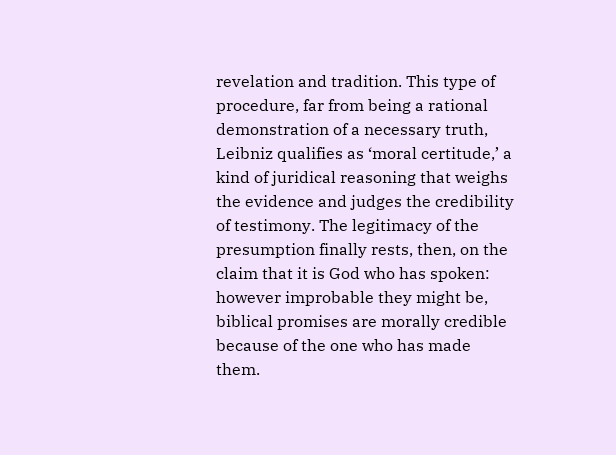revelation and tradition. This type of procedure, far from being a rational demonstration of a necessary truth, Leibniz qualifies as ‘moral certitude,’ a kind of juridical reasoning that weighs the evidence and judges the credibility of testimony. The legitimacy of the presumption finally rests, then, on the claim that it is God who has spoken: however improbable they might be, biblical promises are morally credible because of the one who has made them.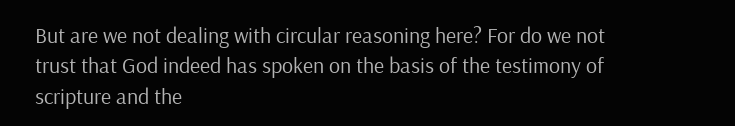But are we not dealing with circular reasoning here? For do we not trust that God indeed has spoken on the basis of the testimony of scripture and the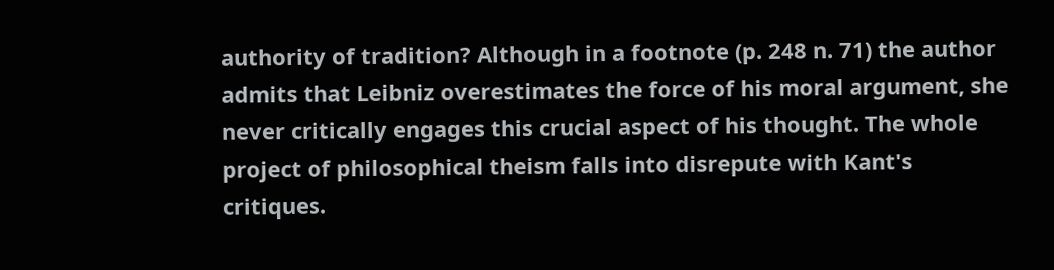authority of tradition? Although in a footnote (p. 248 n. 71) the author admits that Leibniz overestimates the force of his moral argument, she never critically engages this crucial aspect of his thought. The whole project of philosophical theism falls into disrepute with Kant's critiques.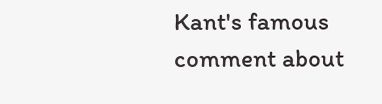Kant's famous comment about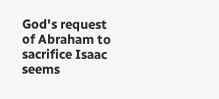God's request of Abraham to sacrifice Isaac seems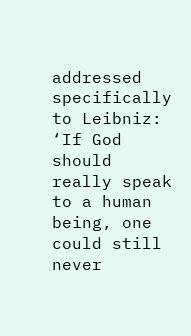addressed specifically to Leibniz: ‘If God should really speak to a human being, one could still never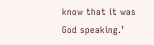know that it was God speaking.’